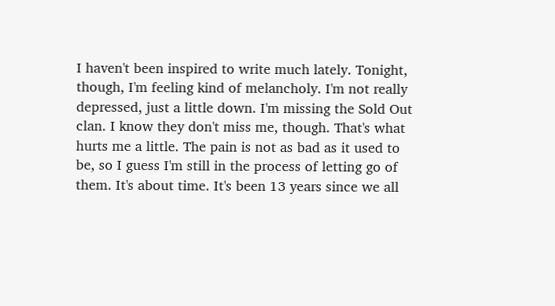I haven't been inspired to write much lately. Tonight, though, I'm feeling kind of melancholy. I'm not really depressed, just a little down. I'm missing the Sold Out clan. I know they don't miss me, though. That's what hurts me a little. The pain is not as bad as it used to be, so I guess I'm still in the process of letting go of them. It's about time. It's been 13 years since we all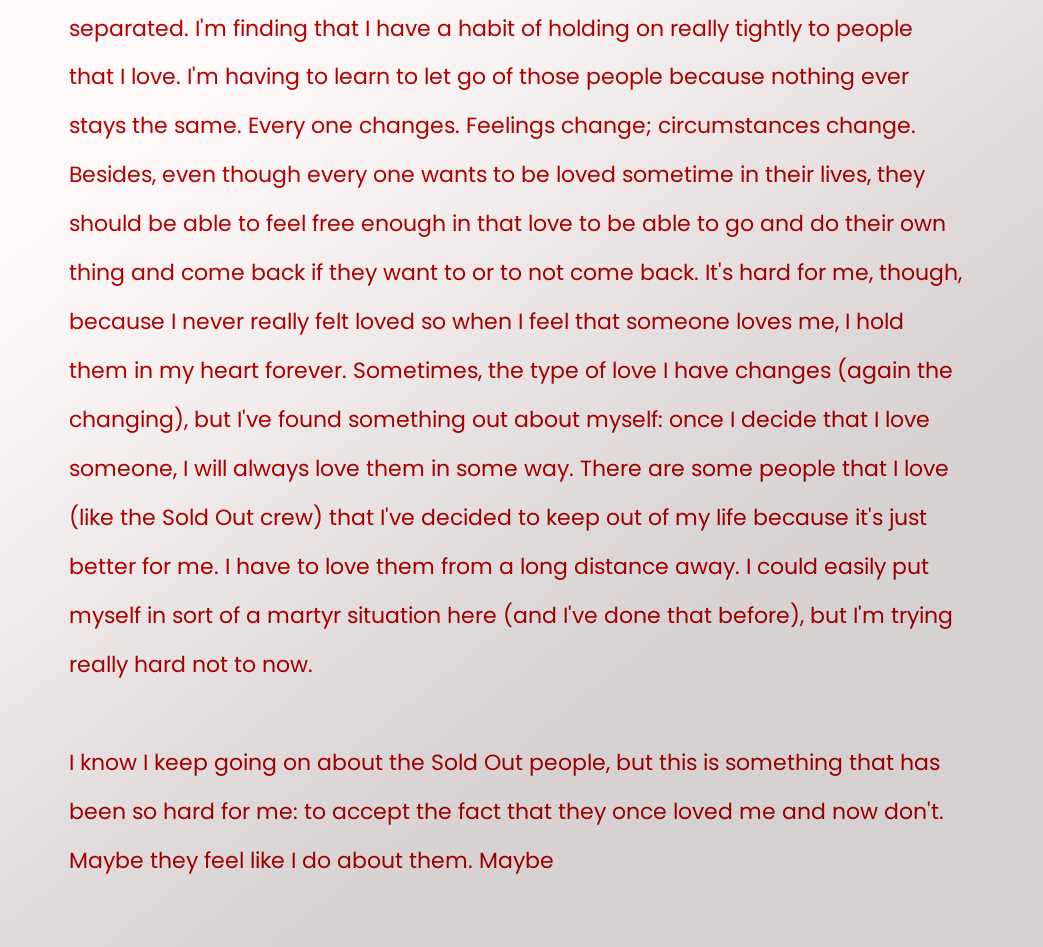separated. I'm finding that I have a habit of holding on really tightly to people that I love. I'm having to learn to let go of those people because nothing ever stays the same. Every one changes. Feelings change; circumstances change. Besides, even though every one wants to be loved sometime in their lives, they should be able to feel free enough in that love to be able to go and do their own thing and come back if they want to or to not come back. It's hard for me, though, because I never really felt loved so when I feel that someone loves me, I hold them in my heart forever. Sometimes, the type of love I have changes (again the changing), but I've found something out about myself: once I decide that I love someone, I will always love them in some way. There are some people that I love (like the Sold Out crew) that I've decided to keep out of my life because it's just better for me. I have to love them from a long distance away. I could easily put myself in sort of a martyr situation here (and I've done that before), but I'm trying really hard not to now.

I know I keep going on about the Sold Out people, but this is something that has been so hard for me: to accept the fact that they once loved me and now don't. Maybe they feel like I do about them. Maybe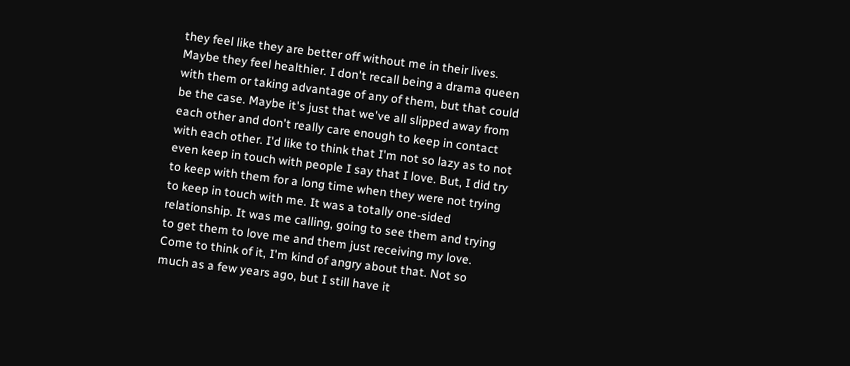they feel like they are better off without me in their lives. Maybe they feel healthier. I don't recall being a drama queen with them or taking advantage of any of them, but that could be the case. Maybe it's just that we've all slipped away from each other and don't really care enough to keep in contact with each other. I'd like to think that I'm not so lazy as to not even keep in touch with people I say that I love. But, I did try to keep with them for a long time when they were not trying to keep in touch with me. It was a totally one-sided relationship. It was me calling, going to see them and trying to get them to love me and them just receiving my love. Come to think of it, I'm kind of angry about that. Not so much as a few years ago, but I still have it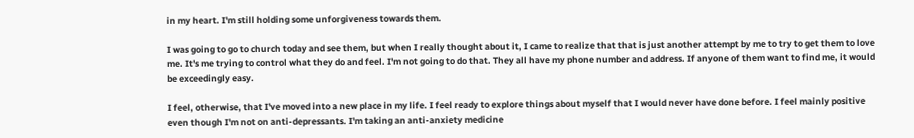in my heart. I'm still holding some unforgiveness towards them.

I was going to go to church today and see them, but when I really thought about it, I came to realize that that is just another attempt by me to try to get them to love me. It's me trying to control what they do and feel. I'm not going to do that. They all have my phone number and address. If anyone of them want to find me, it would be exceedingly easy.

I feel, otherwise, that I've moved into a new place in my life. I feel ready to explore things about myself that I would never have done before. I feel mainly positive even though I'm not on anti-depressants. I'm taking an anti-anxiety medicine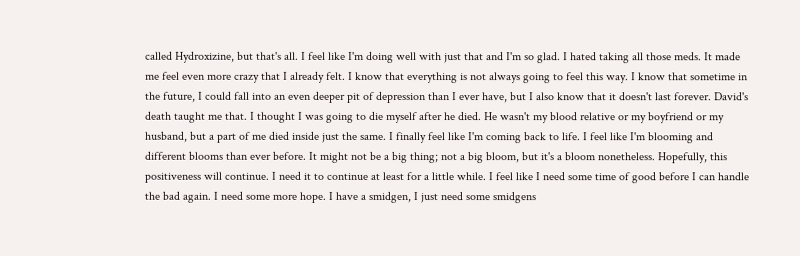called Hydroxizine, but that's all. I feel like I'm doing well with just that and I'm so glad. I hated taking all those meds. It made me feel even more crazy that I already felt. I know that everything is not always going to feel this way. I know that sometime in the future, I could fall into an even deeper pit of depression than I ever have, but I also know that it doesn't last forever. David's death taught me that. I thought I was going to die myself after he died. He wasn't my blood relative or my boyfriend or my husband, but a part of me died inside just the same. I finally feel like I'm coming back to life. I feel like I'm blooming and different blooms than ever before. It might not be a big thing; not a big bloom, but it's a bloom nonetheless. Hopefully, this positiveness will continue. I need it to continue at least for a little while. I feel like I need some time of good before I can handle the bad again. I need some more hope. I have a smidgen, I just need some smidgens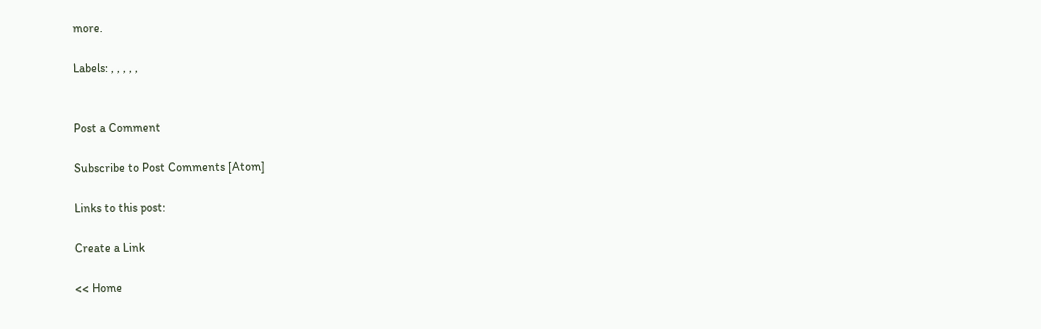more.

Labels: , , , , ,


Post a Comment

Subscribe to Post Comments [Atom]

Links to this post:

Create a Link

<< Home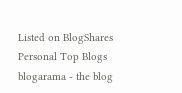Listed on BlogShares Personal Top Blogs blogarama - the blog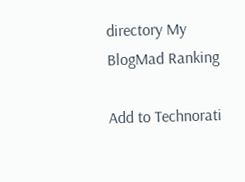directory My BlogMad Ranking

Add to Technorati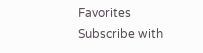Favorites Subscribe with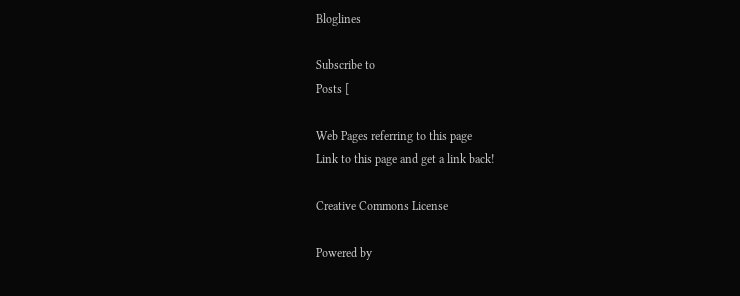Bloglines

Subscribe to
Posts [

Web Pages referring to this page
Link to this page and get a link back!

Creative Commons License

Powered by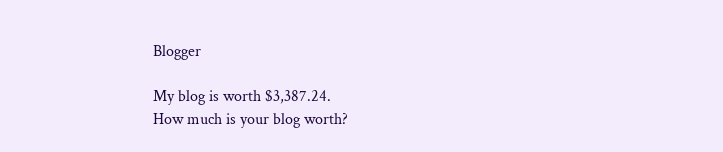Blogger

My blog is worth $3,387.24.
How much is your blog worth?